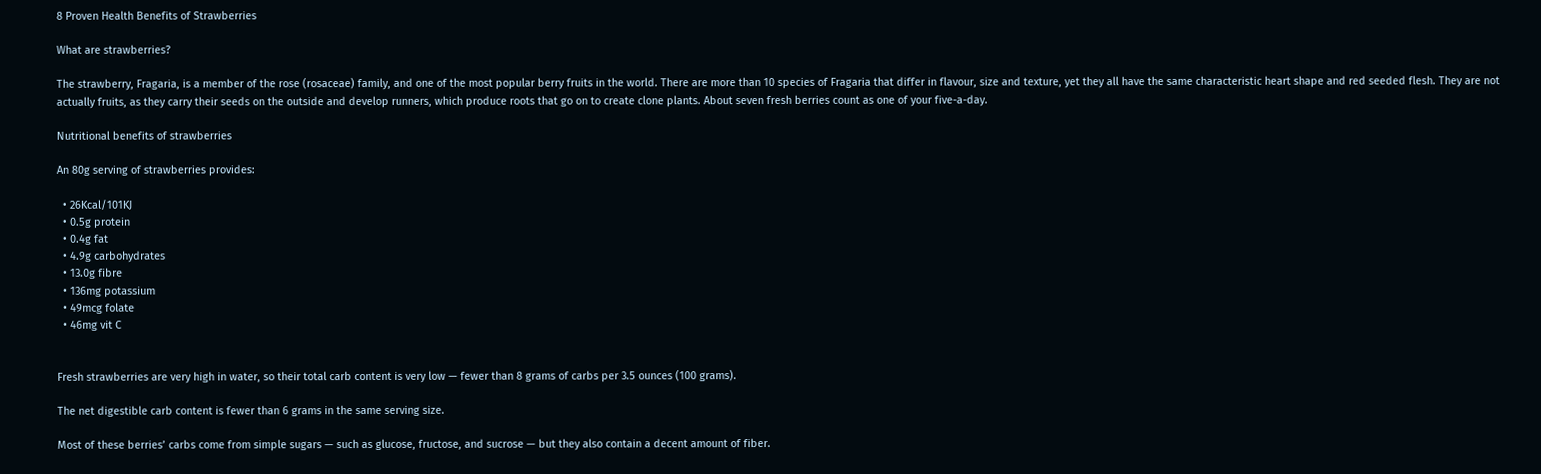8 Proven Health Benefits of Strawberries

What are strawberries?

The strawberry, Fragaria, is a member of the rose (rosaceae) family, and one of the most popular berry fruits in the world. There are more than 10 species of Fragaria that differ in flavour, size and texture, yet they all have the same characteristic heart shape and red seeded flesh. They are not actually fruits, as they carry their seeds on the outside and develop runners, which produce roots that go on to create clone plants. About seven fresh berries count as one of your five-a-day.

Nutritional benefits of strawberries

An 80g serving of strawberries provides:

  • 26Kcal/101KJ
  • 0.5g protein
  • 0.4g fat
  • 4.9g carbohydrates
  • 13.0g fibre
  • 136mg potassium
  • 49mcg folate
  • 46mg vit C


Fresh strawberries are very high in water, so their total carb content is very low — fewer than 8 grams of carbs per 3.5 ounces (100 grams).

The net digestible carb content is fewer than 6 grams in the same serving size.

Most of these berries’ carbs come from simple sugars — such as glucose, fructose, and sucrose — but they also contain a decent amount of fiber.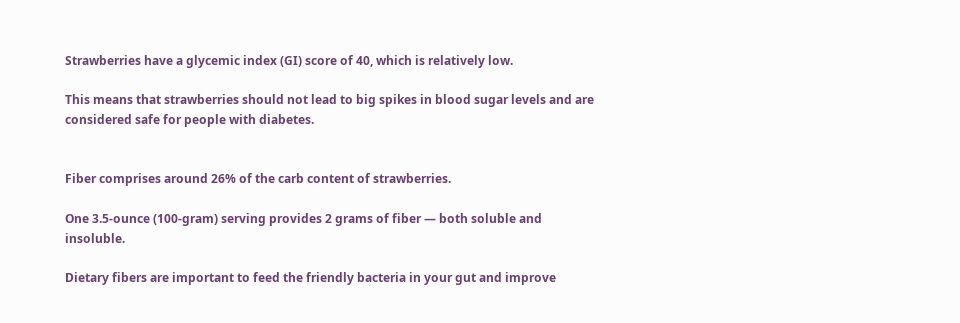Strawberries have a glycemic index (GI) score of 40, which is relatively low.

This means that strawberries should not lead to big spikes in blood sugar levels and are considered safe for people with diabetes.


Fiber comprises around 26% of the carb content of strawberries.

One 3.5-ounce (100-gram) serving provides 2 grams of fiber — both soluble and insoluble.

Dietary fibers are important to feed the friendly bacteria in your gut and improve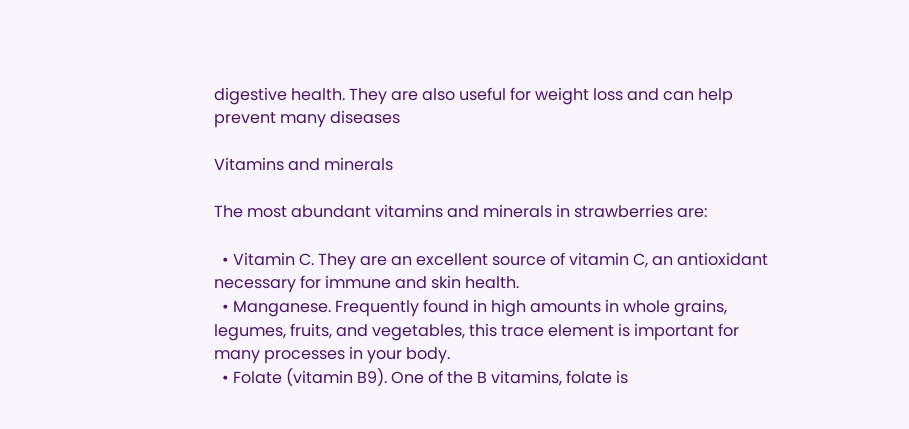digestive health. They are also useful for weight loss and can help prevent many diseases

Vitamins and minerals

The most abundant vitamins and minerals in strawberries are:

  • Vitamin C. They are an excellent source of vitamin C, an antioxidant necessary for immune and skin health.
  • Manganese. Frequently found in high amounts in whole grains, legumes, fruits, and vegetables, this trace element is important for many processes in your body.
  • Folate (vitamin B9). One of the B vitamins, folate is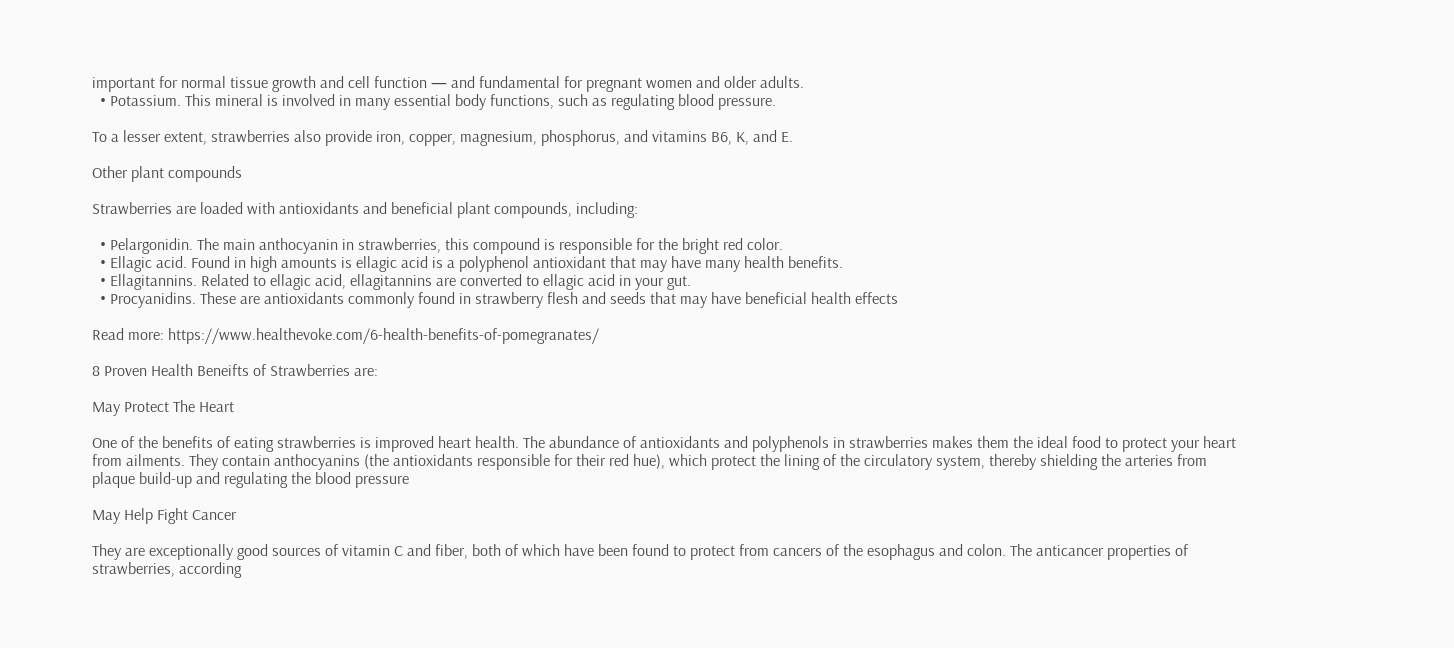important for normal tissue growth and cell function — and fundamental for pregnant women and older adults.
  • Potassium. This mineral is involved in many essential body functions, such as regulating blood pressure.

To a lesser extent, strawberries also provide iron, copper, magnesium, phosphorus, and vitamins B6, K, and E.

Other plant compounds

Strawberries are loaded with antioxidants and beneficial plant compounds, including:

  • Pelargonidin. The main anthocyanin in strawberries, this compound is responsible for the bright red color.
  • Ellagic acid. Found in high amounts is ellagic acid is a polyphenol antioxidant that may have many health benefits.
  • Ellagitannins. Related to ellagic acid, ellagitannins are converted to ellagic acid in your gut.
  • Procyanidins. These are antioxidants commonly found in strawberry flesh and seeds that may have beneficial health effects

Read more: https://www.healthevoke.com/6-health-benefits-of-pomegranates/

8 Proven Health Beneifts of Strawberries are:

May Protect The Heart

One of the benefits of eating strawberries is improved heart health. The abundance of antioxidants and polyphenols in strawberries makes them the ideal food to protect your heart from ailments. They contain anthocyanins (the antioxidants responsible for their red hue), which protect the lining of the circulatory system, thereby shielding the arteries from plaque build-up and regulating the blood pressure

May Help Fight Cancer

They are exceptionally good sources of vitamin C and fiber, both of which have been found to protect from cancers of the esophagus and colon. The anticancer properties of strawberries, according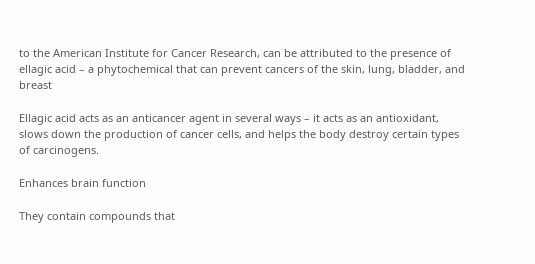to the American Institute for Cancer Research, can be attributed to the presence of ellagic acid – a phytochemical that can prevent cancers of the skin, lung, bladder, and breast

Ellagic acid acts as an anticancer agent in several ways – it acts as an antioxidant, slows down the production of cancer cells, and helps the body destroy certain types of carcinogens.

Enhances brain function

They contain compounds that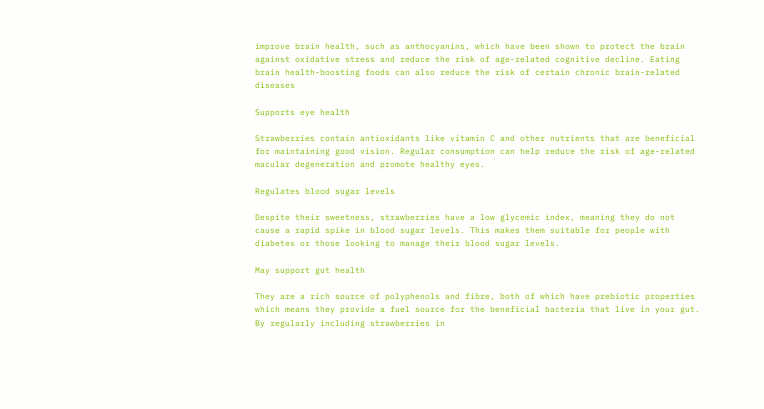improve brain health, such as anthocyanins, which have been shown to protect the brain against oxidative stress and reduce the risk of age-related cognitive decline. Eating brain health-boosting foods can also reduce the risk of certain chronic brain-related diseases

Supports eye health

Strawberries contain antioxidants like vitamin C and other nutrients that are beneficial for maintaining good vision. Regular consumption can help reduce the risk of age-related macular degeneration and promote healthy eyes.

Regulates blood sugar levels

Despite their sweetness, strawberries have a low glycemic index, meaning they do not cause a rapid spike in blood sugar levels. This makes them suitable for people with diabetes or those looking to manage their blood sugar levels.

May support gut health

They are a rich source of polyphenols and fibre, both of which have prebiotic properties which means they provide a fuel source for the beneficial bacteria that live in your gut. By regularly including strawberries in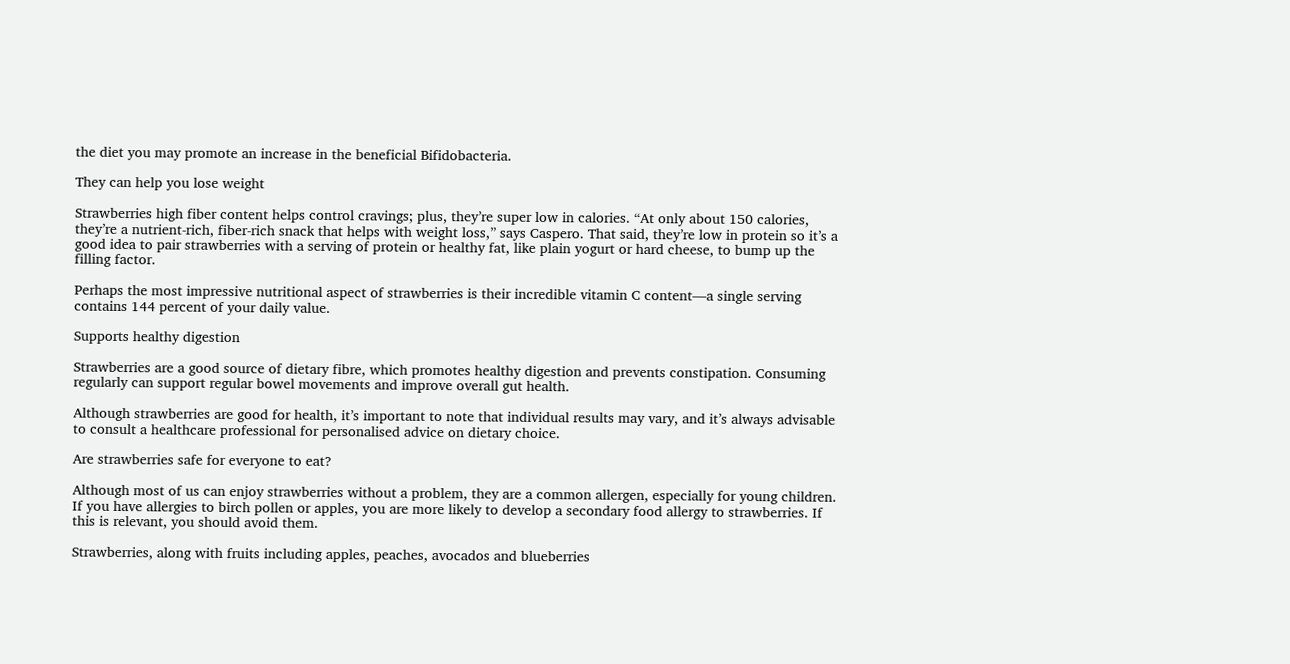the diet you may promote an increase in the beneficial Bifidobacteria.

They can help you lose weight

Strawberries high fiber content helps control cravings; plus, they’re super low in calories. “At only about 150 calories, they’re a nutrient-rich, fiber-rich snack that helps with weight loss,” says Caspero. That said, they’re low in protein so it’s a good idea to pair strawberries with a serving of protein or healthy fat, like plain yogurt or hard cheese, to bump up the filling factor.

Perhaps the most impressive nutritional aspect of strawberries is their incredible vitamin C content—a single serving contains 144 percent of your daily value.

Supports healthy digestion

Strawberries are a good source of dietary fibre, which promotes healthy digestion and prevents constipation. Consuming regularly can support regular bowel movements and improve overall gut health.

Although strawberries are good for health, it’s important to note that individual results may vary, and it’s always advisable to consult a healthcare professional for personalised advice on dietary choice.

Are strawberries safe for everyone to eat?

Although most of us can enjoy strawberries without a problem, they are a common allergen, especially for young children. If you have allergies to birch pollen or apples, you are more likely to develop a secondary food allergy to strawberries. If this is relevant, you should avoid them.

Strawberries, along with fruits including apples, peaches, avocados and blueberries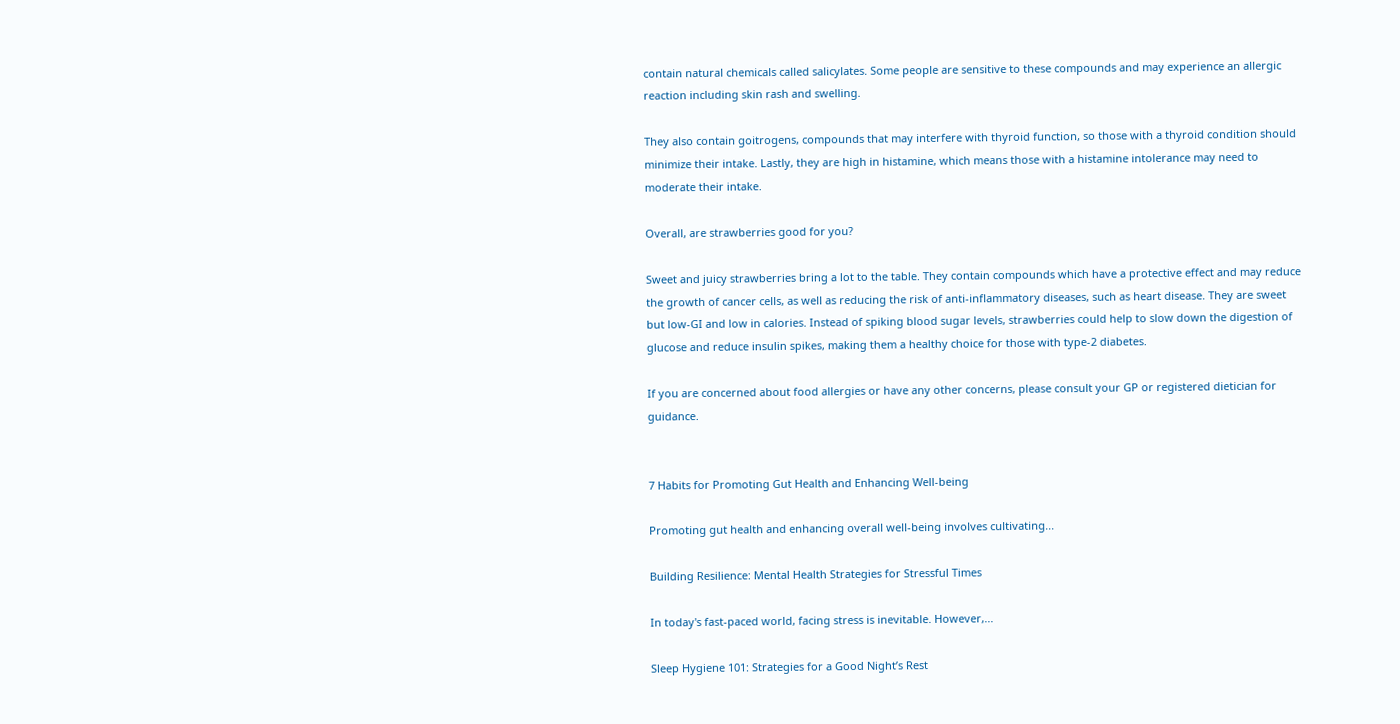contain natural chemicals called salicylates. Some people are sensitive to these compounds and may experience an allergic reaction including skin rash and swelling.

They also contain goitrogens, compounds that may interfere with thyroid function, so those with a thyroid condition should minimize their intake. Lastly, they are high in histamine, which means those with a histamine intolerance may need to moderate their intake.

Overall, are strawberries good for you?

Sweet and juicy strawberries bring a lot to the table. They contain compounds which have a protective effect and may reduce the growth of cancer cells, as well as reducing the risk of anti-inflammatory diseases, such as heart disease. They are sweet but low-GI and low in calories. Instead of spiking blood sugar levels, strawberries could help to slow down the digestion of glucose and reduce insulin spikes, making them a healthy choice for those with type-2 diabetes.

If you are concerned about food allergies or have any other concerns, please consult your GP or registered dietician for guidance.


7 Habits for Promoting Gut Health and Enhancing Well-being

Promoting gut health and enhancing overall well-being involves cultivating...

Building Resilience: Mental Health Strategies for Stressful Times

In today's fast-paced world, facing stress is inevitable. However,...

Sleep Hygiene 101: Strategies for a Good Night’s Rest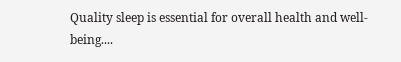Quality sleep is essential for overall health and well-being....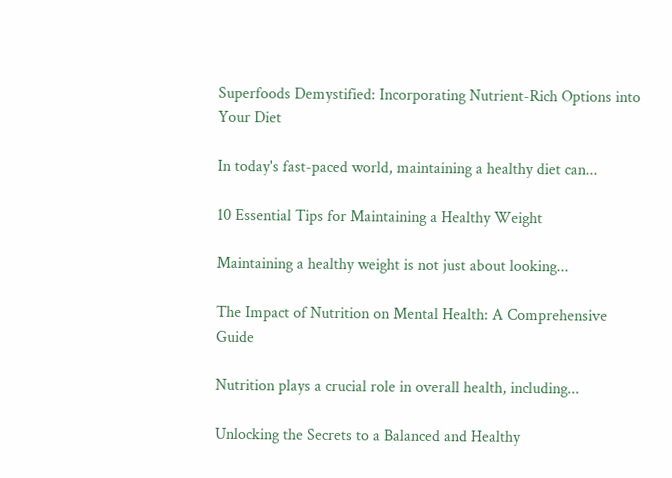Superfoods Demystified: Incorporating Nutrient-Rich Options into Your Diet

In today's fast-paced world, maintaining a healthy diet can...

10 Essential Tips for Maintaining a Healthy Weight

Maintaining a healthy weight is not just about looking...

The Impact of Nutrition on Mental Health: A Comprehensive Guide

Nutrition plays a crucial role in overall health, including...

Unlocking the Secrets to a Balanced and Healthy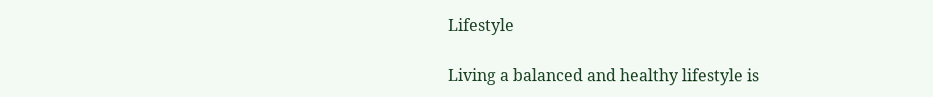Lifestyle

Living a balanced and healthy lifestyle is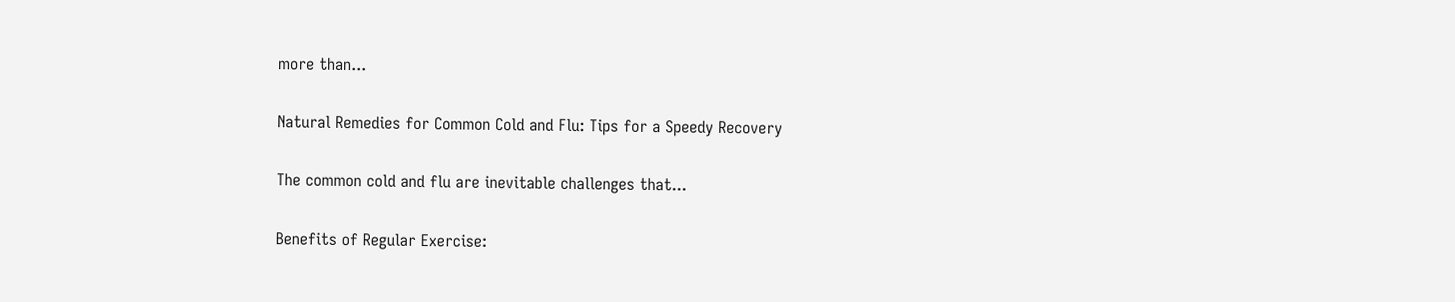more than...

Natural Remedies for Common Cold and Flu: Tips for a Speedy Recovery

The common cold and flu are inevitable challenges that...

Benefits of Regular Exercise: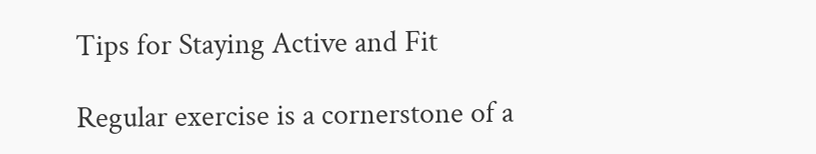Tips for Staying Active and Fit

Regular exercise is a cornerstone of a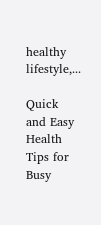healthy lifestyle,...

Quick and Easy Health Tips for Busy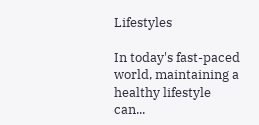Lifestyles

In today's fast-paced world, maintaining a healthy lifestyle can...